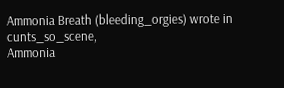Ammonia Breath (bleeding_orgies) wrote in cunts_so_scene,
Ammonia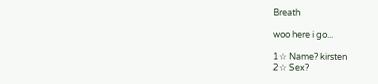Breath

woo here i go...

1☆ Name? kirsten
2☆ Sex?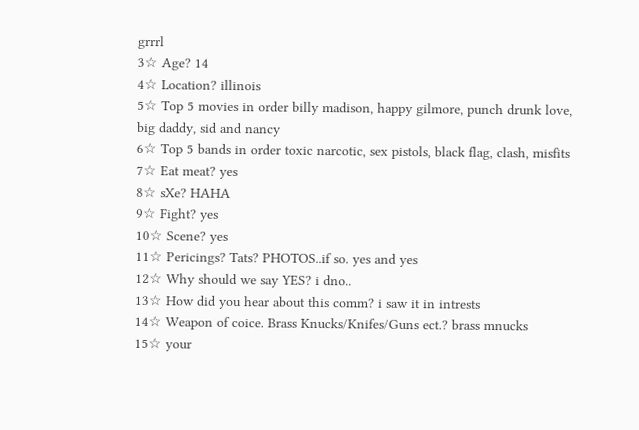grrrl
3☆ Age? 14
4☆ Location? illinois
5☆ Top 5 movies in order billy madison, happy gilmore, punch drunk love, big daddy, sid and nancy
6☆ Top 5 bands in order toxic narcotic, sex pistols, black flag, clash, misfits
7☆ Eat meat? yes
8☆ sXe? HAHA
9☆ Fight? yes
10☆ Scene? yes
11☆ Pericings? Tats? PHOTOS..if so. yes and yes
12☆ Why should we say YES? i dno..
13☆ How did you hear about this comm? i saw it in intrests
14☆ Weapon of coice. Brass Knucks/Knifes/Guns ect.? brass mnucks
15☆ your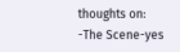thoughts on:
-The Scene-yes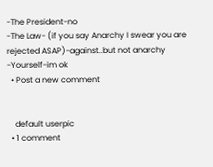-The President-no
-The Law- (if you say Anarchy I swear you are rejected ASAP)-against..but not anarchy
-Yourself-im ok
  • Post a new comment


    default userpic
  • 1 comment